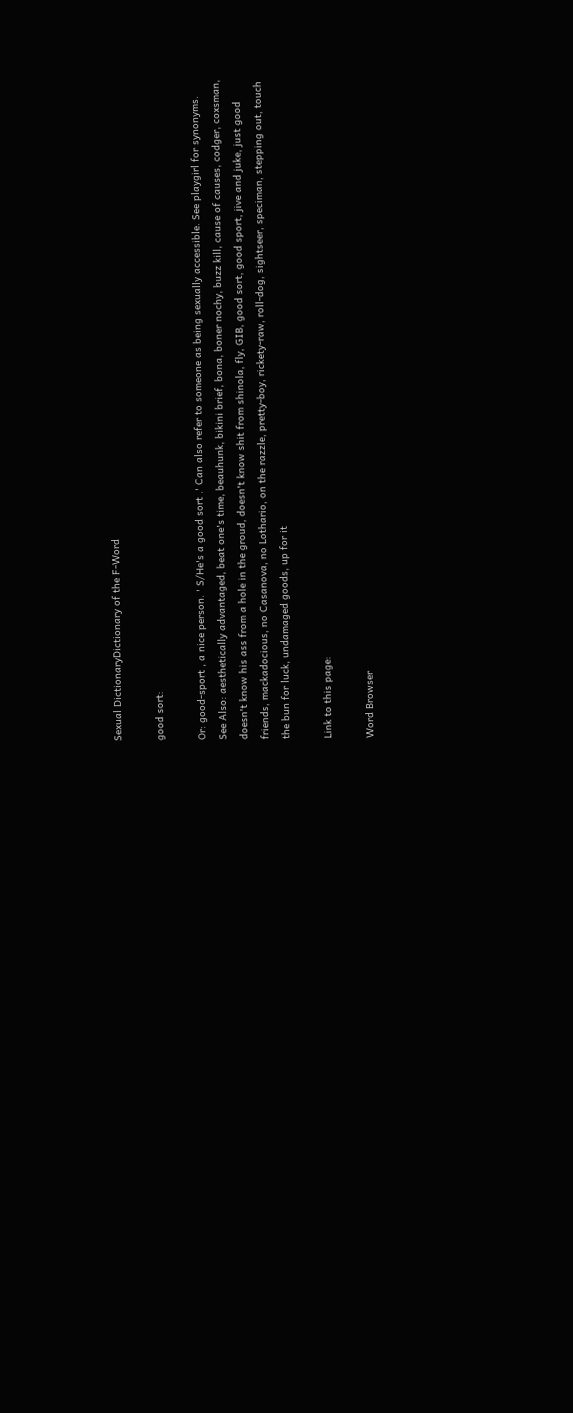Sexual DictionaryDictionary of the F-Word

good sort:

Or: good-sport , a nice person. ' S/He's a good sort .' Can also refer to someone as being sexually accessible. See playgirl for synonyms.
See Also: aesthetically advantaged, beat one's time, beauhunk, bikini brief, bona, boner nochy, buzz kill, cause of causes, codger, coxsman, doesn't know his ass from a hole in the groud, doesn't know shit from shinola, fly, GIB, good sort, good sport, jive and juke, just good friends, mackadocious, no Casanova, no Lothario, on the razzle, pretty-boy, rickety-raw, roll-dog, sightseer, speciman, stepping out, touch the bun for luck, undamaged goods, up for it

Link to this page:

Word Browser